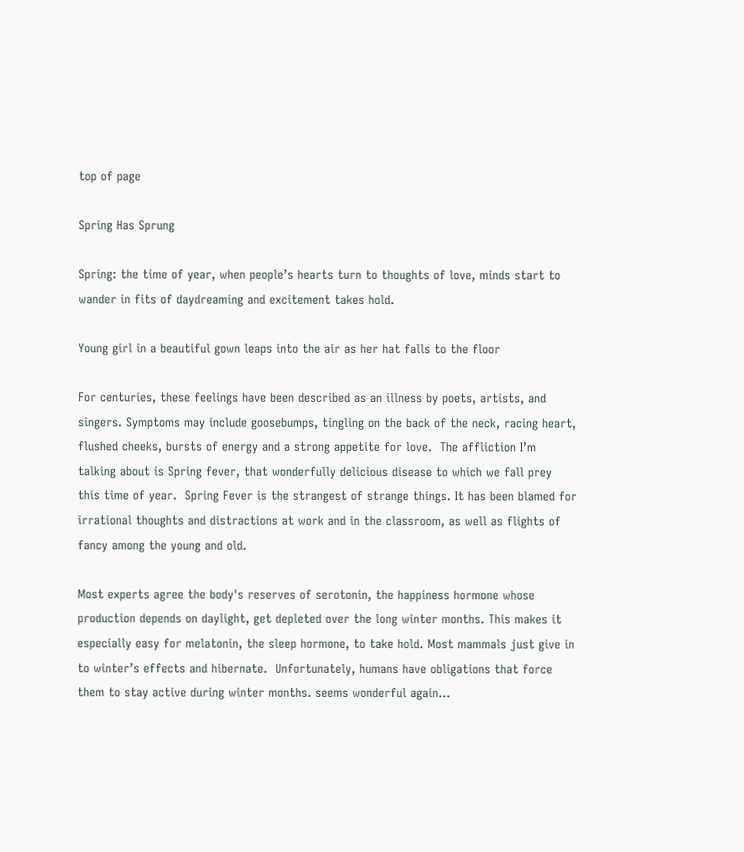top of page

Spring Has Sprung

Spring: the time of year, when people’s hearts turn to thoughts of love, minds start to wander in fits of daydreaming and excitement takes hold.

Young girl in a beautiful gown leaps into the air as her hat falls to the floor

For centuries, these feelings have been described as an illness by poets, artists, and singers. Symptoms may include goosebumps, tingling on the back of the neck, racing heart, flushed cheeks, bursts of energy and a strong appetite for love.  The affliction I’m talking about is Spring fever, that wonderfully delicious disease to which we fall prey this time of year.  Spring Fever is the strangest of strange things. It has been blamed for irrational thoughts and distractions at work and in the classroom, as well as flights of fancy among the young and old.

Most experts agree the body's reserves of serotonin, the happiness hormone whose production depends on daylight, get depleted over the long winter months. This makes it especially easy for melatonin, the sleep hormone, to take hold. Most mammals just give in to winter’s effects and hibernate.  Unfortunately, humans have obligations that force them to stay active during winter months. seems wonderful again...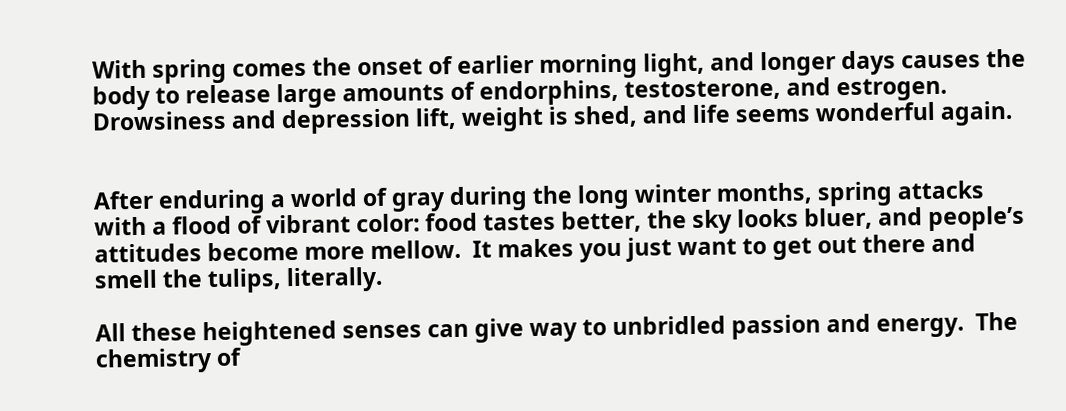With spring comes the onset of earlier morning light, and longer days causes the body to release large amounts of endorphins, testosterone, and estrogen.  Drowsiness and depression lift, weight is shed, and life seems wonderful again.


After enduring a world of gray during the long winter months, spring attacks with a flood of vibrant color: food tastes better, the sky looks bluer, and people’s attitudes become more mellow.  It makes you just want to get out there and smell the tulips, literally.

All these heightened senses can give way to unbridled passion and energy.  The chemistry of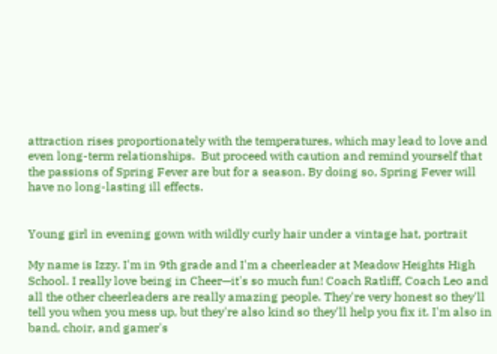attraction rises proportionately with the temperatures, which may lead to love and even long-term relationships.  But proceed with caution and remind yourself that the passions of Spring Fever are but for a season. By doing so, Spring Fever will have no long-lasting ill effects.


Young girl in evening gown with wildly curly hair under a vintage hat, portrait

My name is Izzy. I'm in 9th grade and I'm a cheerleader at Meadow Heights High School. I really love being in Cheer—it's so much fun! Coach Ratliff, Coach Leo and all the other cheerleaders are really amazing people. They're very honest so they'll tell you when you mess up, but they're also kind so they'll help you fix it. I'm also in band, choir, and gamer's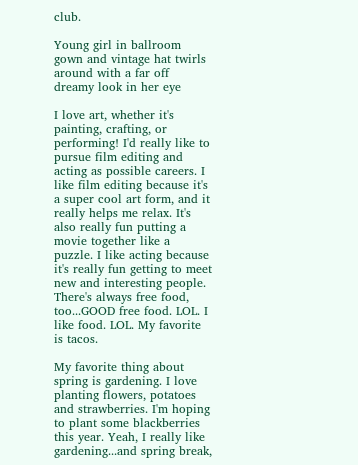club.

Young girl in ballroom gown and vintage hat twirls around with a far off dreamy look in her eye

I love art, whether it's painting, crafting, or performing! I'd really like to pursue film editing and acting as possible careers. I like film editing because it's a super cool art form, and it really helps me relax. It's also really fun putting a movie together like a puzzle. I like acting because it's really fun getting to meet new and interesting people. There's always free food, too...GOOD free food. LOL. I like food. LOL. My favorite is tacos.

My favorite thing about spring is gardening. I love planting flowers, potatoes and strawberries. I'm hoping to plant some blackberries this year. Yeah, I really like gardening...and spring break,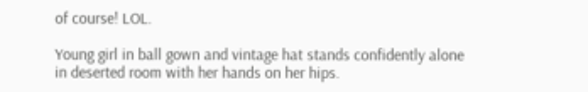of course! LOL.

Young girl in ball gown and vintage hat stands confidently alone in deserted room with her hands on her hips.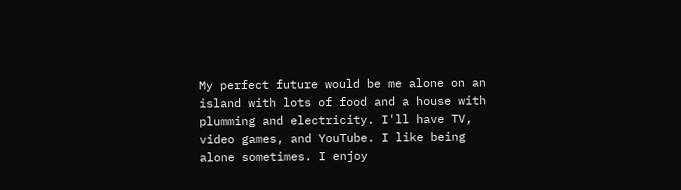My perfect future would be me alone on an island with lots of food and a house with plumming and electricity. I'll have TV, video games, and YouTube. I like being alone sometimes. I enjoy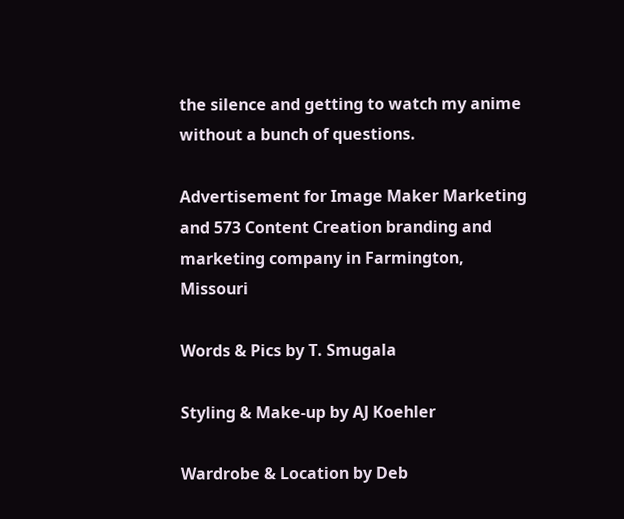the silence and getting to watch my anime without a bunch of questions.

Advertisement for Image Maker Marketing and 573 Content Creation branding and marketing company in Farmington, Missouri

Words & Pics by T. Smugala

Styling & Make-up by AJ Koehler

Wardrobe & Location by Deb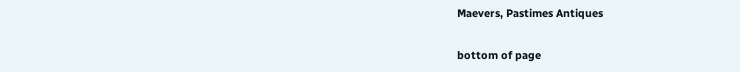Maevers, Pastimes Antiques


bottom of page